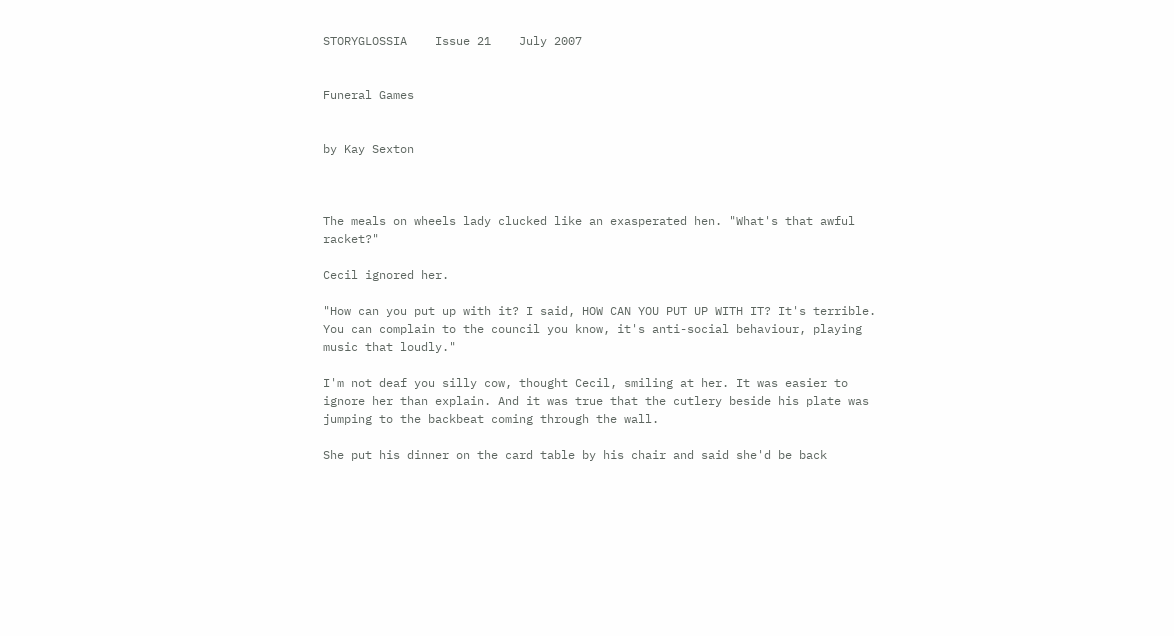STORYGLOSSIA    Issue 21    July 2007


Funeral Games


by Kay Sexton



The meals on wheels lady clucked like an exasperated hen. "What's that awful racket?"

Cecil ignored her.

"How can you put up with it? I said, HOW CAN YOU PUT UP WITH IT? It's terrible. You can complain to the council you know, it's anti-social behaviour, playing music that loudly."

I'm not deaf you silly cow, thought Cecil, smiling at her. It was easier to ignore her than explain. And it was true that the cutlery beside his plate was jumping to the backbeat coming through the wall.

She put his dinner on the card table by his chair and said she'd be back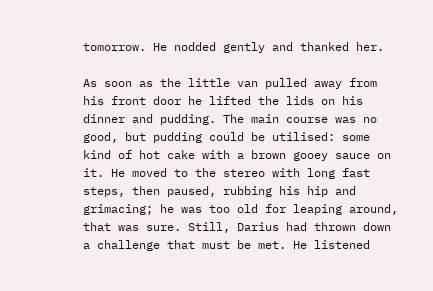tomorrow. He nodded gently and thanked her.

As soon as the little van pulled away from his front door he lifted the lids on his dinner and pudding. The main course was no good, but pudding could be utilised: some kind of hot cake with a brown gooey sauce on it. He moved to the stereo with long fast steps, then paused, rubbing his hip and grimacing; he was too old for leaping around, that was sure. Still, Darius had thrown down a challenge that must be met. He listened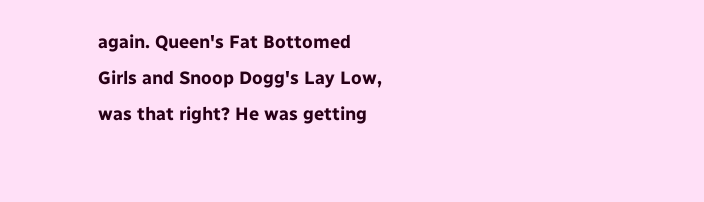again. Queen's Fat Bottomed Girls and Snoop Dogg's Lay Low, was that right? He was getting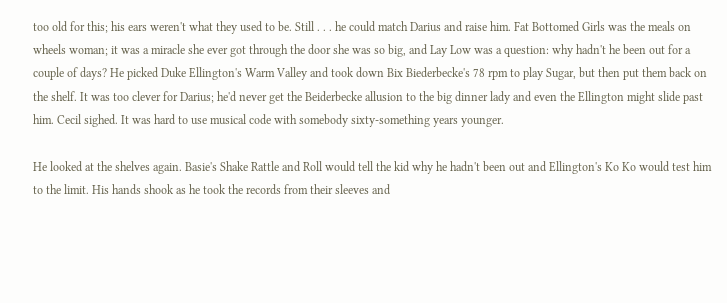too old for this; his ears weren't what they used to be. Still . . . he could match Darius and raise him. Fat Bottomed Girls was the meals on wheels woman; it was a miracle she ever got through the door she was so big, and Lay Low was a question: why hadn't he been out for a couple of days? He picked Duke Ellington's Warm Valley and took down Bix Biederbecke's 78 rpm to play Sugar, but then put them back on the shelf. It was too clever for Darius; he'd never get the Beiderbecke allusion to the big dinner lady and even the Ellington might slide past him. Cecil sighed. It was hard to use musical code with somebody sixty-something years younger.

He looked at the shelves again. Basie's Shake Rattle and Roll would tell the kid why he hadn't been out and Ellington's Ko Ko would test him to the limit. His hands shook as he took the records from their sleeves and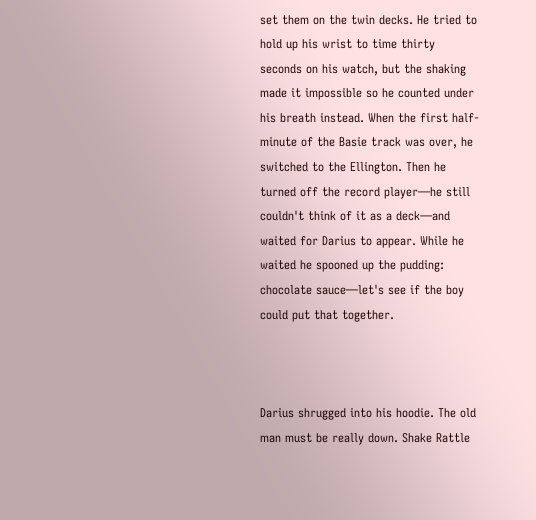set them on the twin decks. He tried to hold up his wrist to time thirty seconds on his watch, but the shaking made it impossible so he counted under his breath instead. When the first half-minute of the Basie track was over, he switched to the Ellington. Then he turned off the record player—he still couldn't think of it as a deck—and waited for Darius to appear. While he waited he spooned up the pudding: chocolate sauce—let's see if the boy could put that together.



Darius shrugged into his hoodie. The old man must be really down. Shake Rattle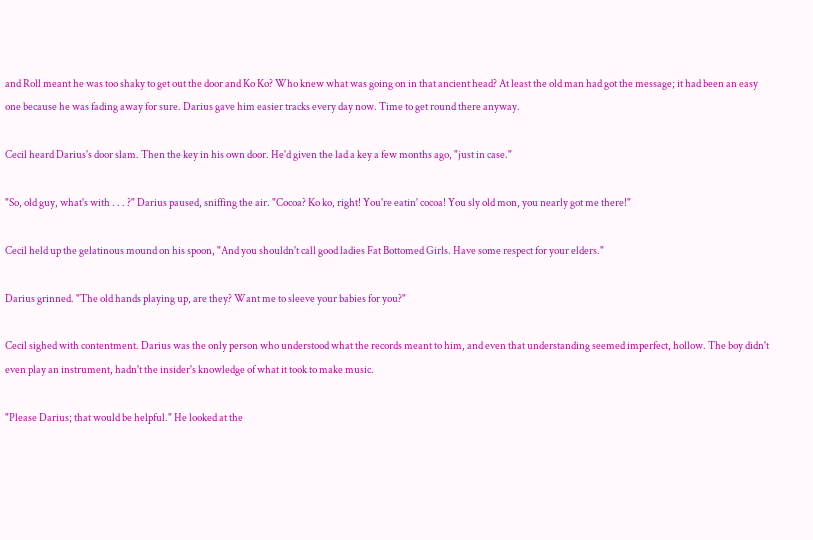and Roll meant he was too shaky to get out the door and Ko Ko? Who knew what was going on in that ancient head? At least the old man had got the message; it had been an easy one because he was fading away for sure. Darius gave him easier tracks every day now. Time to get round there anyway.

Cecil heard Darius's door slam. Then the key in his own door. He'd given the lad a key a few months ago, "just in case."

"So, old guy, what's with . . . ?" Darius paused, sniffing the air. "Cocoa? Ko ko, right! You're eatin' cocoa! You sly old mon, you nearly got me there!"

Cecil held up the gelatinous mound on his spoon, "And you shouldn't call good ladies Fat Bottomed Girls. Have some respect for your elders."

Darius grinned. "The old hands playing up, are they? Want me to sleeve your babies for you?"

Cecil sighed with contentment. Darius was the only person who understood what the records meant to him, and even that understanding seemed imperfect, hollow. The boy didn't even play an instrument, hadn't the insider's knowledge of what it took to make music.

"Please Darius; that would be helpful." He looked at the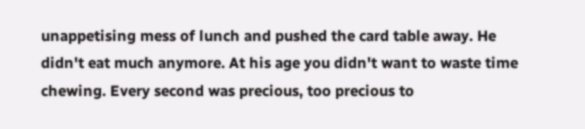unappetising mess of lunch and pushed the card table away. He didn't eat much anymore. At his age you didn't want to waste time chewing. Every second was precious, too precious to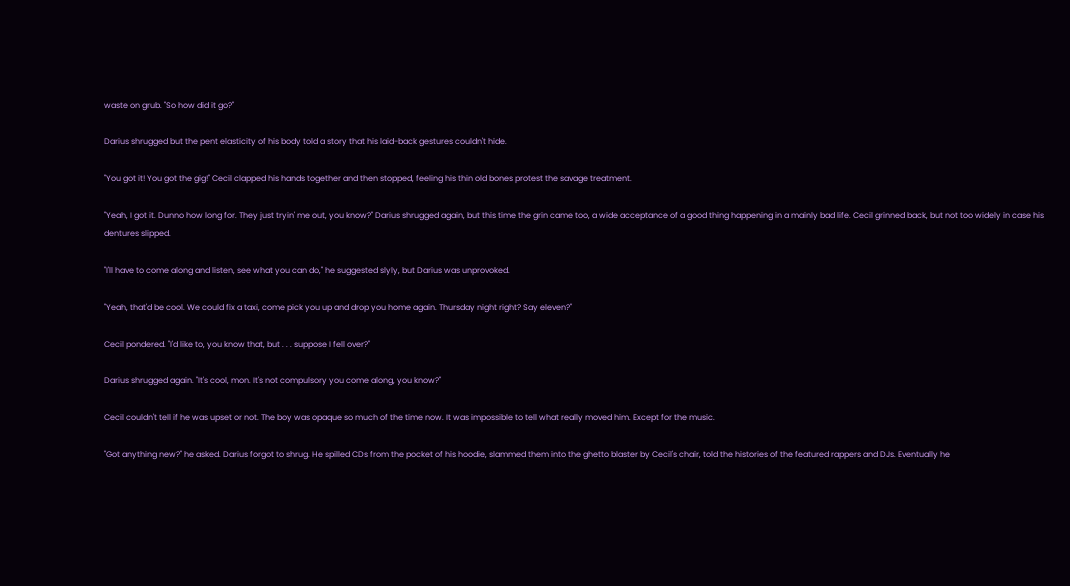waste on grub. "So how did it go?"

Darius shrugged but the pent elasticity of his body told a story that his laid-back gestures couldn't hide.

"You got it! You got the gig!" Cecil clapped his hands together and then stopped, feeling his thin old bones protest the savage treatment.

"Yeah, I got it. Dunno how long for. They just tryin' me out, you know?" Darius shrugged again, but this time the grin came too, a wide acceptance of a good thing happening in a mainly bad life. Cecil grinned back, but not too widely in case his dentures slipped.

"I'll have to come along and listen, see what you can do," he suggested slyly, but Darius was unprovoked.

"Yeah, that'd be cool. We could fix a taxi, come pick you up and drop you home again. Thursday night right? Say eleven?"

Cecil pondered. "I'd like to, you know that, but . . . suppose I fell over?"

Darius shrugged again. "It's cool, mon. It's not compulsory you come along, you know?"

Cecil couldn't tell if he was upset or not. The boy was opaque so much of the time now. It was impossible to tell what really moved him. Except for the music.

"Got anything new?" he asked. Darius forgot to shrug. He spilled CDs from the pocket of his hoodie, slammed them into the ghetto blaster by Cecil's chair, told the histories of the featured rappers and DJs. Eventually he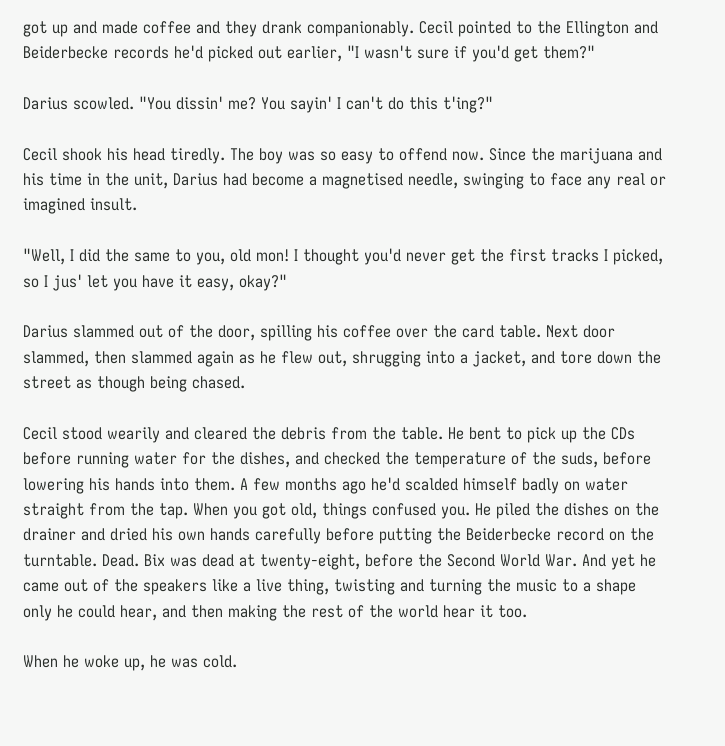got up and made coffee and they drank companionably. Cecil pointed to the Ellington and Beiderbecke records he'd picked out earlier, "I wasn't sure if you'd get them?"

Darius scowled. "You dissin' me? You sayin' I can't do this t'ing?"

Cecil shook his head tiredly. The boy was so easy to offend now. Since the marijuana and his time in the unit, Darius had become a magnetised needle, swinging to face any real or imagined insult.

"Well, I did the same to you, old mon! I thought you'd never get the first tracks I picked, so I jus' let you have it easy, okay?"

Darius slammed out of the door, spilling his coffee over the card table. Next door slammed, then slammed again as he flew out, shrugging into a jacket, and tore down the street as though being chased.

Cecil stood wearily and cleared the debris from the table. He bent to pick up the CDs before running water for the dishes, and checked the temperature of the suds, before lowering his hands into them. A few months ago he'd scalded himself badly on water straight from the tap. When you got old, things confused you. He piled the dishes on the drainer and dried his own hands carefully before putting the Beiderbecke record on the turntable. Dead. Bix was dead at twenty-eight, before the Second World War. And yet he came out of the speakers like a live thing, twisting and turning the music to a shape only he could hear, and then making the rest of the world hear it too.

When he woke up, he was cold.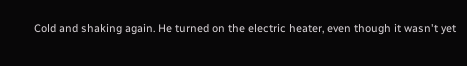Cold and shaking again. He turned on the electric heater, even though it wasn't yet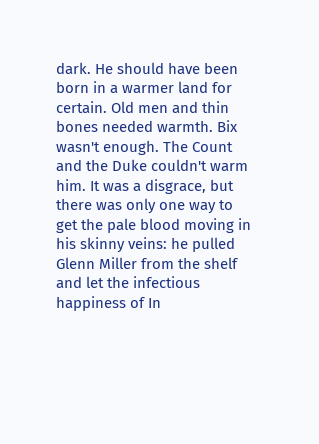dark. He should have been born in a warmer land for certain. Old men and thin bones needed warmth. Bix wasn't enough. The Count and the Duke couldn't warm him. It was a disgrace, but there was only one way to get the pale blood moving in his skinny veins: he pulled Glenn Miller from the shelf and let the infectious happiness of In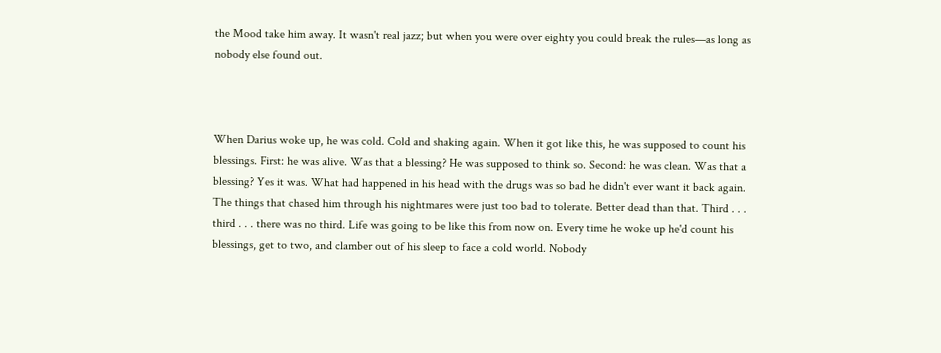the Mood take him away. It wasn't real jazz; but when you were over eighty you could break the rules—as long as nobody else found out.



When Darius woke up, he was cold. Cold and shaking again. When it got like this, he was supposed to count his blessings. First: he was alive. Was that a blessing? He was supposed to think so. Second: he was clean. Was that a blessing? Yes it was. What had happened in his head with the drugs was so bad he didn't ever want it back again. The things that chased him through his nightmares were just too bad to tolerate. Better dead than that. Third . . . third . . . there was no third. Life was going to be like this from now on. Every time he woke up he'd count his blessings, get to two, and clamber out of his sleep to face a cold world. Nobody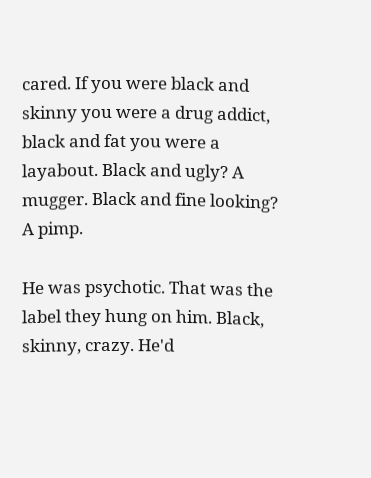cared. If you were black and skinny you were a drug addict, black and fat you were a layabout. Black and ugly? A mugger. Black and fine looking? A pimp.

He was psychotic. That was the label they hung on him. Black, skinny, crazy. He'd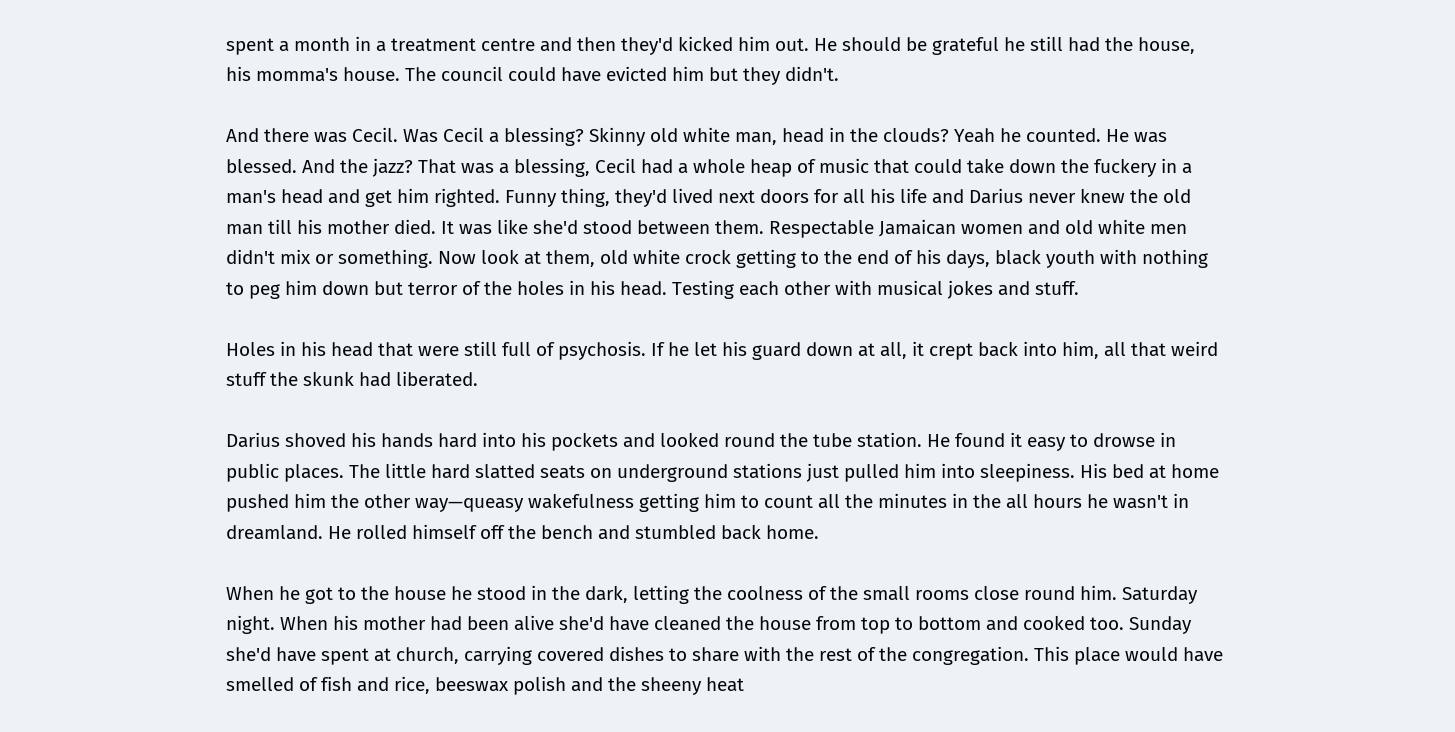spent a month in a treatment centre and then they'd kicked him out. He should be grateful he still had the house, his momma's house. The council could have evicted him but they didn't.

And there was Cecil. Was Cecil a blessing? Skinny old white man, head in the clouds? Yeah he counted. He was blessed. And the jazz? That was a blessing, Cecil had a whole heap of music that could take down the fuckery in a man's head and get him righted. Funny thing, they'd lived next doors for all his life and Darius never knew the old man till his mother died. It was like she'd stood between them. Respectable Jamaican women and old white men didn't mix or something. Now look at them, old white crock getting to the end of his days, black youth with nothing to peg him down but terror of the holes in his head. Testing each other with musical jokes and stuff.

Holes in his head that were still full of psychosis. If he let his guard down at all, it crept back into him, all that weird stuff the skunk had liberated.

Darius shoved his hands hard into his pockets and looked round the tube station. He found it easy to drowse in public places. The little hard slatted seats on underground stations just pulled him into sleepiness. His bed at home pushed him the other way—queasy wakefulness getting him to count all the minutes in the all hours he wasn't in dreamland. He rolled himself off the bench and stumbled back home.

When he got to the house he stood in the dark, letting the coolness of the small rooms close round him. Saturday night. When his mother had been alive she'd have cleaned the house from top to bottom and cooked too. Sunday she'd have spent at church, carrying covered dishes to share with the rest of the congregation. This place would have smelled of fish and rice, beeswax polish and the sheeny heat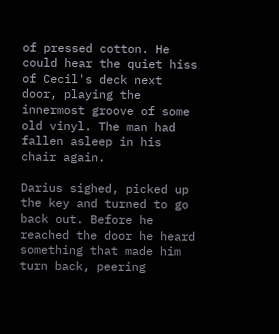of pressed cotton. He could hear the quiet hiss of Cecil's deck next door, playing the innermost groove of some old vinyl. The man had fallen asleep in his chair again.

Darius sighed, picked up the key and turned to go back out. Before he reached the door he heard something that made him turn back, peering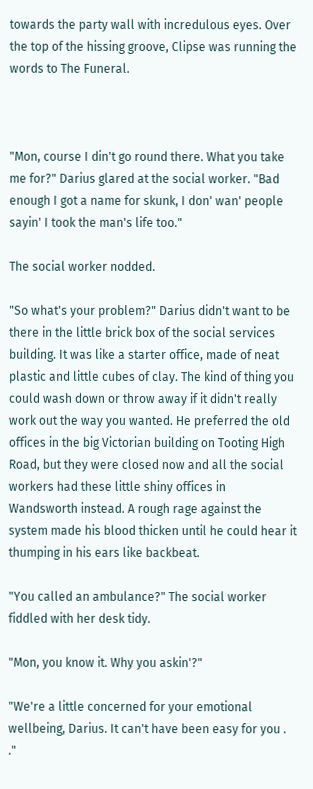towards the party wall with incredulous eyes. Over the top of the hissing groove, Clipse was running the words to The Funeral.



"Mon, course I din't go round there. What you take me for?" Darius glared at the social worker. "Bad enough I got a name for skunk, I don' wan' people sayin' I took the man's life too."

The social worker nodded.

"So what's your problem?" Darius didn't want to be there in the little brick box of the social services building. It was like a starter office, made of neat plastic and little cubes of clay. The kind of thing you could wash down or throw away if it didn't really work out the way you wanted. He preferred the old offices in the big Victorian building on Tooting High Road, but they were closed now and all the social workers had these little shiny offices in Wandsworth instead. A rough rage against the system made his blood thicken until he could hear it thumping in his ears like backbeat.

"You called an ambulance?" The social worker fiddled with her desk tidy.

"Mon, you know it. Why you askin'?"

"We're a little concerned for your emotional wellbeing, Darius. It can't have been easy for you . ."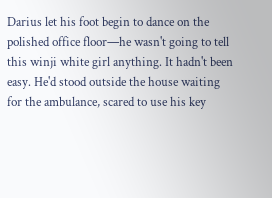Darius let his foot begin to dance on the polished office floor—he wasn't going to tell this winji white girl anything. It hadn't been easy. He'd stood outside the house waiting for the ambulance, scared to use his key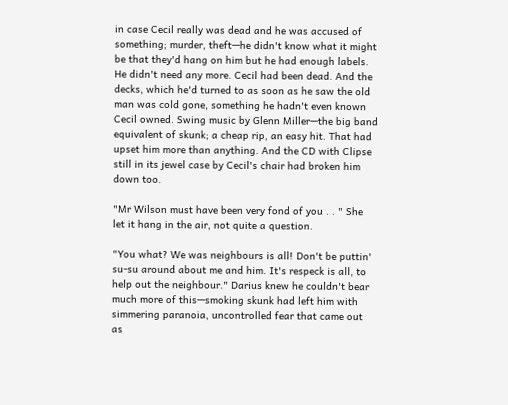in case Cecil really was dead and he was accused of something; murder, theft—he didn't know what it might be that they'd hang on him but he had enough labels. He didn't need any more. Cecil had been dead. And the decks, which he'd turned to as soon as he saw the old man was cold gone, something he hadn't even known Cecil owned. Swing music by Glenn Miller—the big band equivalent of skunk; a cheap rip, an easy hit. That had upset him more than anything. And the CD with Clipse still in its jewel case by Cecil's chair had broken him down too.

"Mr Wilson must have been very fond of you . . " She let it hang in the air, not quite a question.

"You what? We was neighbours is all! Don't be puttin' su-su around about me and him. It's respeck is all, to help out the neighbour." Darius knew he couldn't bear much more of this—smoking skunk had left him with simmering paranoia, uncontrolled fear that came out as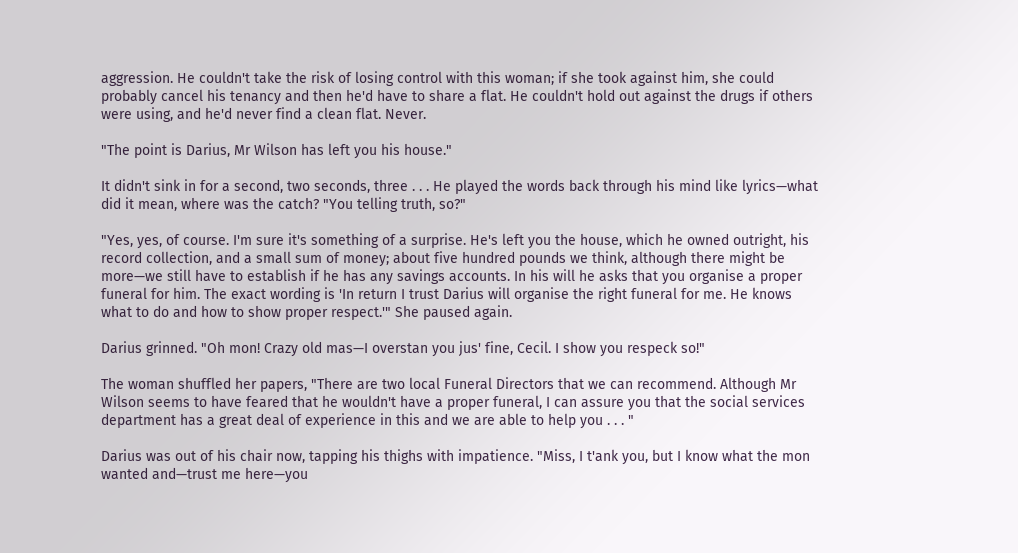aggression. He couldn't take the risk of losing control with this woman; if she took against him, she could probably cancel his tenancy and then he'd have to share a flat. He couldn't hold out against the drugs if others were using, and he'd never find a clean flat. Never.

"The point is Darius, Mr Wilson has left you his house."

It didn't sink in for a second, two seconds, three . . . He played the words back through his mind like lyrics—what did it mean, where was the catch? "You telling truth, so?"

"Yes, yes, of course. I'm sure it's something of a surprise. He's left you the house, which he owned outright, his record collection, and a small sum of money; about five hundred pounds we think, although there might be more—we still have to establish if he has any savings accounts. In his will he asks that you organise a proper funeral for him. The exact wording is 'In return I trust Darius will organise the right funeral for me. He knows what to do and how to show proper respect.'" She paused again.

Darius grinned. "Oh mon! Crazy old mas—I overstan you jus' fine, Cecil. I show you respeck so!"

The woman shuffled her papers, "There are two local Funeral Directors that we can recommend. Although Mr Wilson seems to have feared that he wouldn't have a proper funeral, I can assure you that the social services department has a great deal of experience in this and we are able to help you . . . "

Darius was out of his chair now, tapping his thighs with impatience. "Miss, I t'ank you, but I know what the mon wanted and—trust me here—you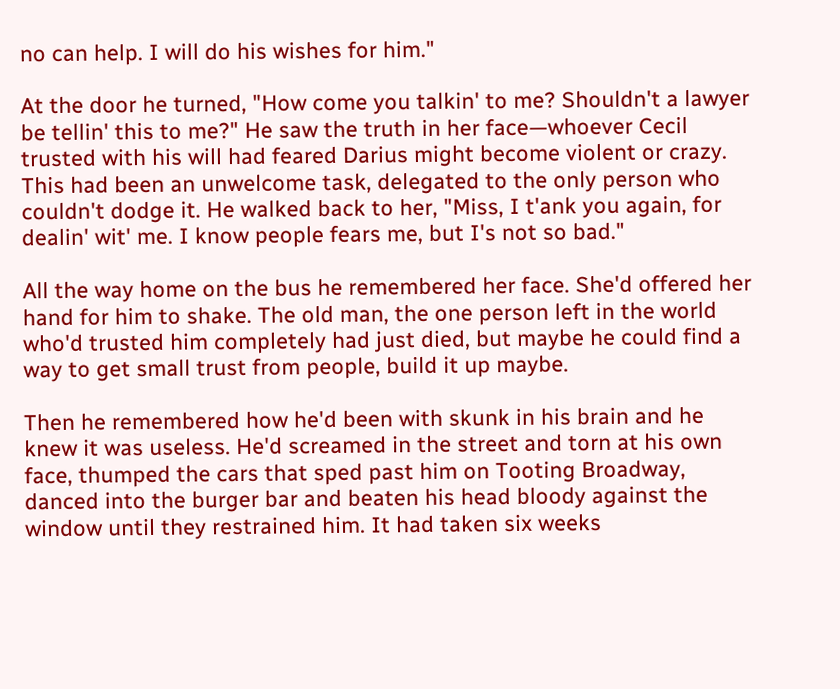no can help. I will do his wishes for him."

At the door he turned, "How come you talkin' to me? Shouldn't a lawyer be tellin' this to me?" He saw the truth in her face—whoever Cecil trusted with his will had feared Darius might become violent or crazy. This had been an unwelcome task, delegated to the only person who couldn't dodge it. He walked back to her, "Miss, I t'ank you again, for dealin' wit' me. I know people fears me, but I's not so bad."

All the way home on the bus he remembered her face. She'd offered her hand for him to shake. The old man, the one person left in the world who'd trusted him completely had just died, but maybe he could find a way to get small trust from people, build it up maybe.

Then he remembered how he'd been with skunk in his brain and he knew it was useless. He'd screamed in the street and torn at his own face, thumped the cars that sped past him on Tooting Broadway, danced into the burger bar and beaten his head bloody against the window until they restrained him. It had taken six weeks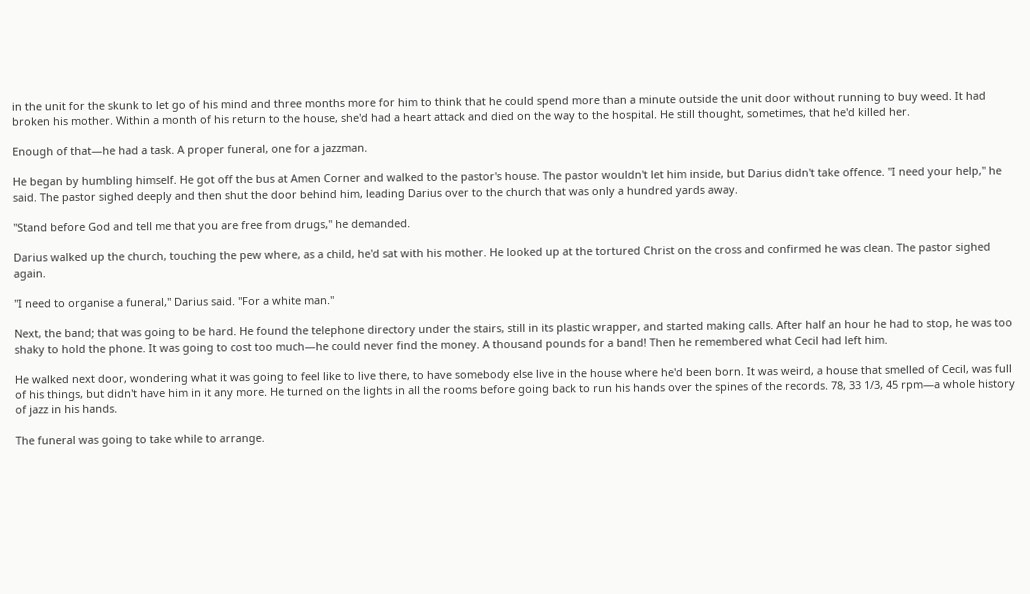in the unit for the skunk to let go of his mind and three months more for him to think that he could spend more than a minute outside the unit door without running to buy weed. It had broken his mother. Within a month of his return to the house, she'd had a heart attack and died on the way to the hospital. He still thought, sometimes, that he'd killed her.

Enough of that—he had a task. A proper funeral, one for a jazzman.

He began by humbling himself. He got off the bus at Amen Corner and walked to the pastor's house. The pastor wouldn't let him inside, but Darius didn't take offence. "I need your help," he said. The pastor sighed deeply and then shut the door behind him, leading Darius over to the church that was only a hundred yards away.

"Stand before God and tell me that you are free from drugs," he demanded.

Darius walked up the church, touching the pew where, as a child, he'd sat with his mother. He looked up at the tortured Christ on the cross and confirmed he was clean. The pastor sighed again.

"I need to organise a funeral," Darius said. "For a white man."

Next, the band; that was going to be hard. He found the telephone directory under the stairs, still in its plastic wrapper, and started making calls. After half an hour he had to stop, he was too shaky to hold the phone. It was going to cost too much—he could never find the money. A thousand pounds for a band! Then he remembered what Cecil had left him.

He walked next door, wondering what it was going to feel like to live there, to have somebody else live in the house where he'd been born. It was weird, a house that smelled of Cecil, was full of his things, but didn't have him in it any more. He turned on the lights in all the rooms before going back to run his hands over the spines of the records. 78, 33 1/3, 45 rpm—a whole history of jazz in his hands.

The funeral was going to take while to arrange.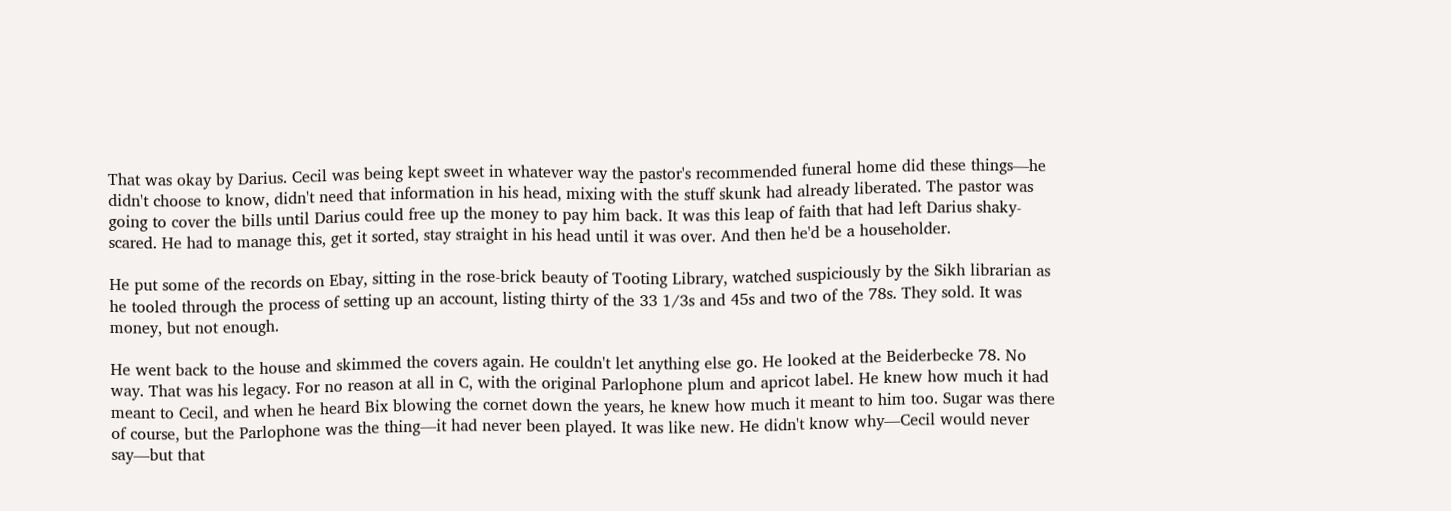That was okay by Darius. Cecil was being kept sweet in whatever way the pastor's recommended funeral home did these things—he didn't choose to know, didn't need that information in his head, mixing with the stuff skunk had already liberated. The pastor was going to cover the bills until Darius could free up the money to pay him back. It was this leap of faith that had left Darius shaky-scared. He had to manage this, get it sorted, stay straight in his head until it was over. And then he'd be a householder.

He put some of the records on Ebay, sitting in the rose-brick beauty of Tooting Library, watched suspiciously by the Sikh librarian as he tooled through the process of setting up an account, listing thirty of the 33 1/3s and 45s and two of the 78s. They sold. It was money, but not enough.

He went back to the house and skimmed the covers again. He couldn't let anything else go. He looked at the Beiderbecke 78. No way. That was his legacy. For no reason at all in C, with the original Parlophone plum and apricot label. He knew how much it had meant to Cecil, and when he heard Bix blowing the cornet down the years, he knew how much it meant to him too. Sugar was there of course, but the Parlophone was the thing—it had never been played. It was like new. He didn't know why—Cecil would never say—but that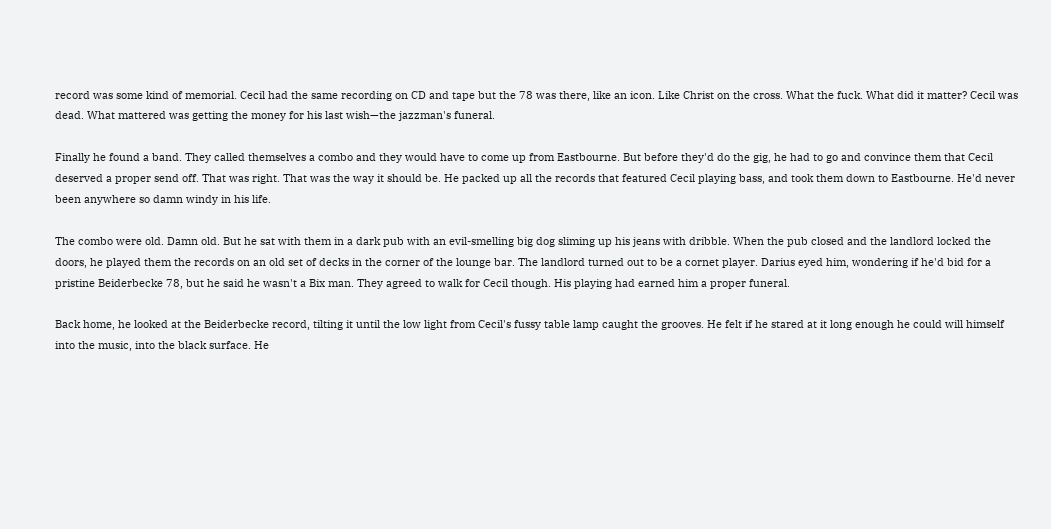record was some kind of memorial. Cecil had the same recording on CD and tape but the 78 was there, like an icon. Like Christ on the cross. What the fuck. What did it matter? Cecil was dead. What mattered was getting the money for his last wish—the jazzman's funeral.

Finally he found a band. They called themselves a combo and they would have to come up from Eastbourne. But before they'd do the gig, he had to go and convince them that Cecil deserved a proper send off. That was right. That was the way it should be. He packed up all the records that featured Cecil playing bass, and took them down to Eastbourne. He'd never been anywhere so damn windy in his life.

The combo were old. Damn old. But he sat with them in a dark pub with an evil-smelling big dog sliming up his jeans with dribble. When the pub closed and the landlord locked the doors, he played them the records on an old set of decks in the corner of the lounge bar. The landlord turned out to be a cornet player. Darius eyed him, wondering if he'd bid for a pristine Beiderbecke 78, but he said he wasn't a Bix man. They agreed to walk for Cecil though. His playing had earned him a proper funeral.

Back home, he looked at the Beiderbecke record, tilting it until the low light from Cecil's fussy table lamp caught the grooves. He felt if he stared at it long enough he could will himself into the music, into the black surface. He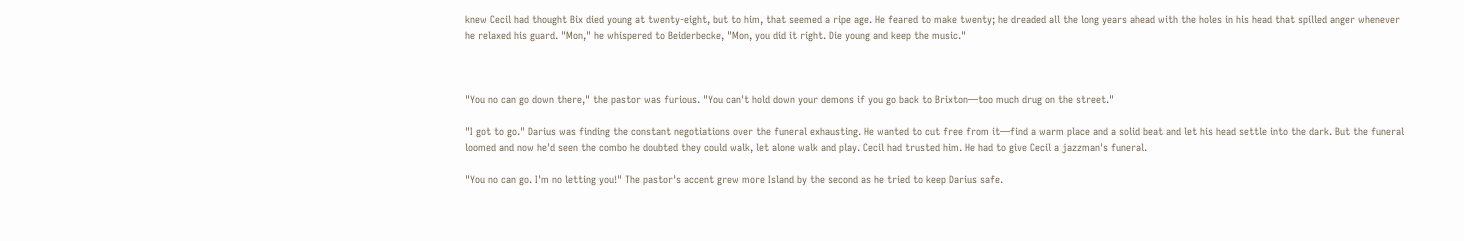knew Cecil had thought Bix died young at twenty-eight, but to him, that seemed a ripe age. He feared to make twenty; he dreaded all the long years ahead with the holes in his head that spilled anger whenever he relaxed his guard. "Mon," he whispered to Beiderbecke, "Mon, you did it right. Die young and keep the music."



"You no can go down there," the pastor was furious. "You can't hold down your demons if you go back to Brixton—too much drug on the street."

"I got to go." Darius was finding the constant negotiations over the funeral exhausting. He wanted to cut free from it—find a warm place and a solid beat and let his head settle into the dark. But the funeral loomed and now he'd seen the combo he doubted they could walk, let alone walk and play. Cecil had trusted him. He had to give Cecil a jazzman's funeral.

"You no can go. I'm no letting you!" The pastor's accent grew more Island by the second as he tried to keep Darius safe.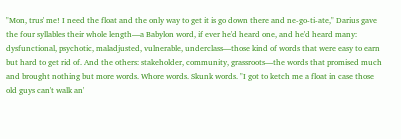"Mon, trus' me! I need the float and the only way to get it is go down there and ne-go-ti-ate," Darius gave the four syllables their whole length—a Babylon word, if ever he'd heard one, and he'd heard many: dysfunctional, psychotic, maladjusted, vulnerable, underclass—those kind of words that were easy to earn but hard to get rid of. And the others: stakeholder, community, grassroots—the words that promised much and brought nothing but more words. Whore words. Skunk words. "I got to ketch me a float in case those old guys can't walk an'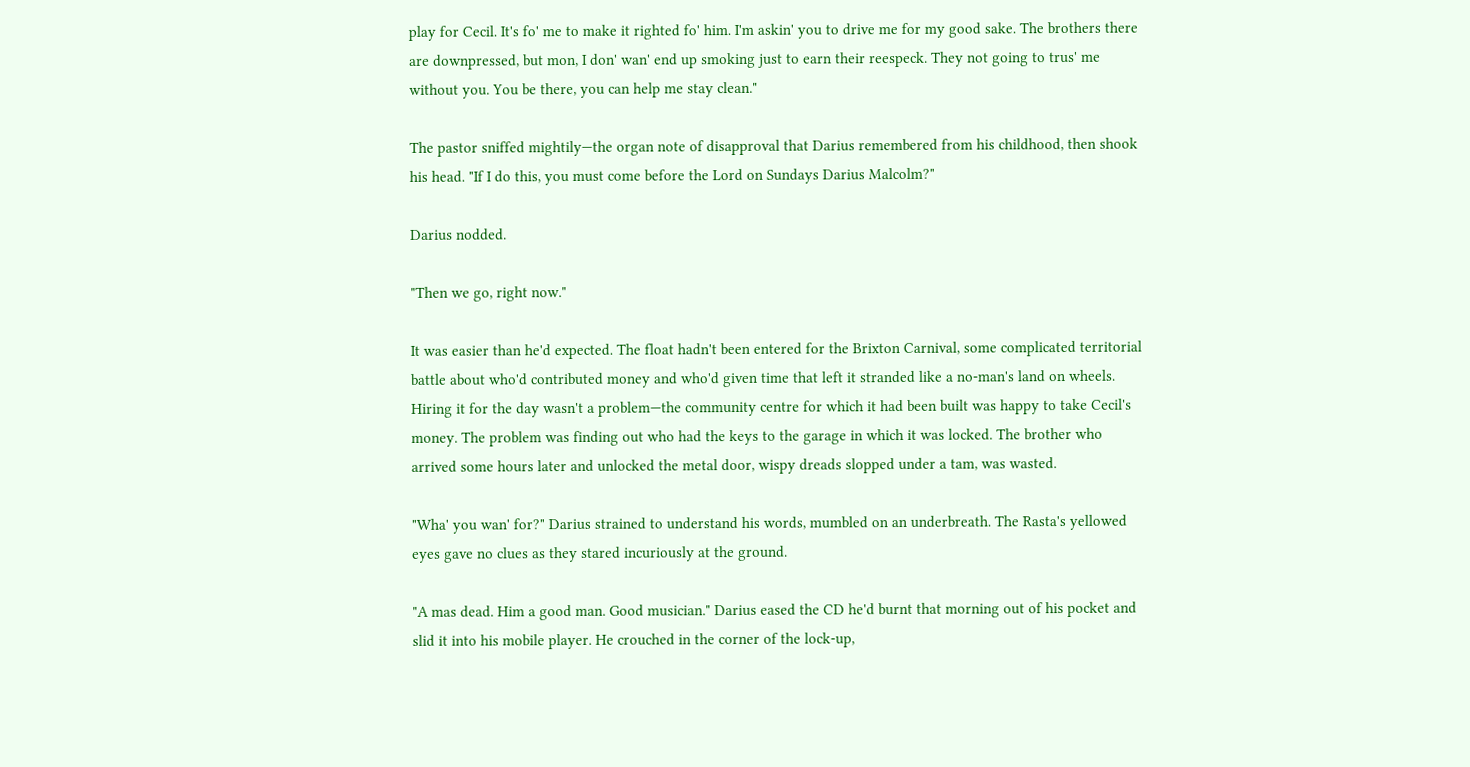play for Cecil. It's fo' me to make it righted fo' him. I'm askin' you to drive me for my good sake. The brothers there are downpressed, but mon, I don' wan' end up smoking just to earn their reespeck. They not going to trus' me without you. You be there, you can help me stay clean."

The pastor sniffed mightily—the organ note of disapproval that Darius remembered from his childhood, then shook his head. "If I do this, you must come before the Lord on Sundays Darius Malcolm?"

Darius nodded.

"Then we go, right now."

It was easier than he'd expected. The float hadn't been entered for the Brixton Carnival, some complicated territorial battle about who'd contributed money and who'd given time that left it stranded like a no-man's land on wheels. Hiring it for the day wasn't a problem—the community centre for which it had been built was happy to take Cecil's money. The problem was finding out who had the keys to the garage in which it was locked. The brother who arrived some hours later and unlocked the metal door, wispy dreads slopped under a tam, was wasted.

"Wha' you wan' for?" Darius strained to understand his words, mumbled on an underbreath. The Rasta's yellowed eyes gave no clues as they stared incuriously at the ground.

"A mas dead. Him a good man. Good musician." Darius eased the CD he'd burnt that morning out of his pocket and slid it into his mobile player. He crouched in the corner of the lock-up,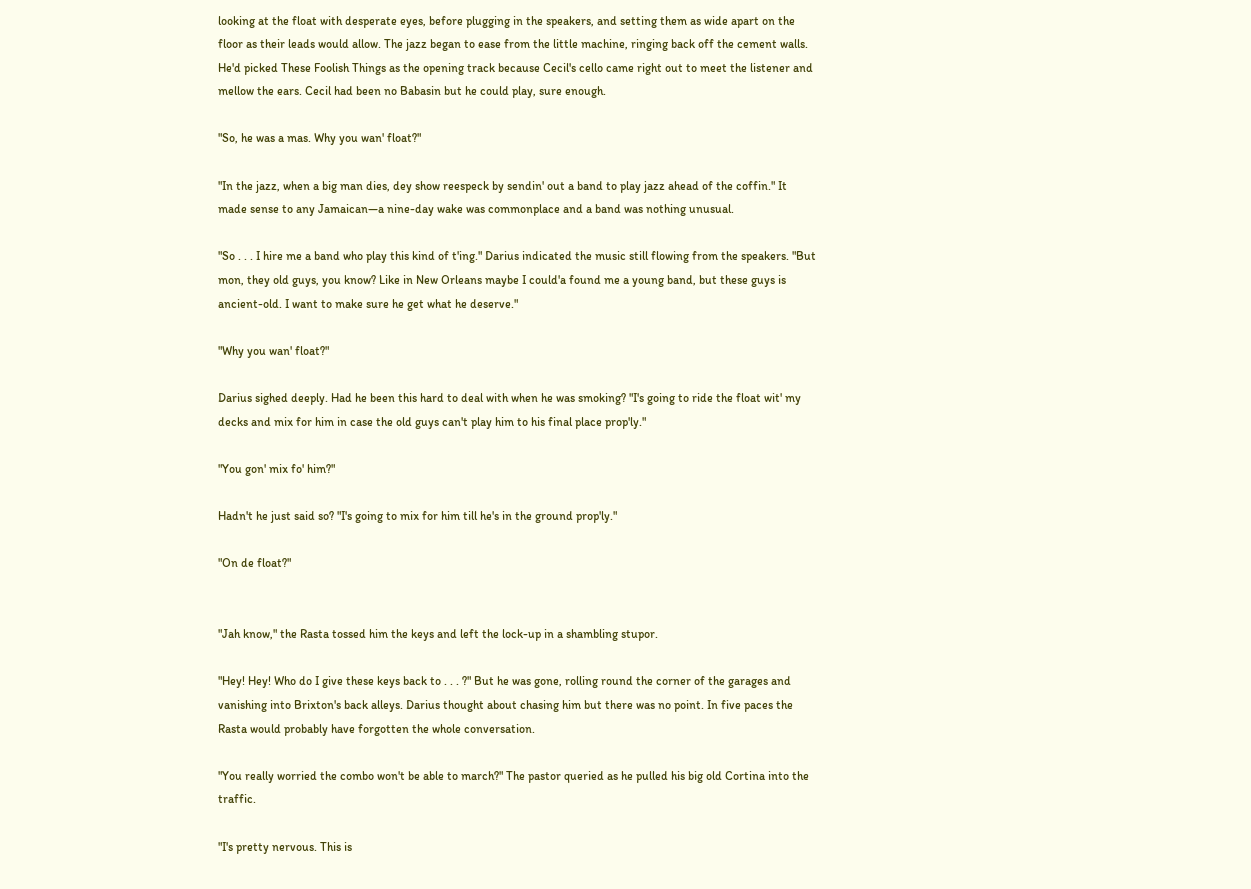looking at the float with desperate eyes, before plugging in the speakers, and setting them as wide apart on the floor as their leads would allow. The jazz began to ease from the little machine, ringing back off the cement walls. He'd picked These Foolish Things as the opening track because Cecil's cello came right out to meet the listener and mellow the ears. Cecil had been no Babasin but he could play, sure enough.

"So, he was a mas. Why you wan' float?"

"In the jazz, when a big man dies, dey show reespeck by sendin' out a band to play jazz ahead of the coffin." It made sense to any Jamaican—a nine-day wake was commonplace and a band was nothing unusual.

"So . . . I hire me a band who play this kind of t'ing." Darius indicated the music still flowing from the speakers. "But mon, they old guys, you know? Like in New Orleans maybe I could'a found me a young band, but these guys is ancient-old. I want to make sure he get what he deserve."

"Why you wan' float?"

Darius sighed deeply. Had he been this hard to deal with when he was smoking? "I's going to ride the float wit' my decks and mix for him in case the old guys can't play him to his final place prop'ly."

"You gon' mix fo' him?"

Hadn't he just said so? "I's going to mix for him till he's in the ground prop'ly."

"On de float?"


"Jah know," the Rasta tossed him the keys and left the lock-up in a shambling stupor.

"Hey! Hey! Who do I give these keys back to . . . ?" But he was gone, rolling round the corner of the garages and vanishing into Brixton's back alleys. Darius thought about chasing him but there was no point. In five paces the Rasta would probably have forgotten the whole conversation.

"You really worried the combo won't be able to march?" The pastor queried as he pulled his big old Cortina into the traffic.

"I's pretty nervous. This is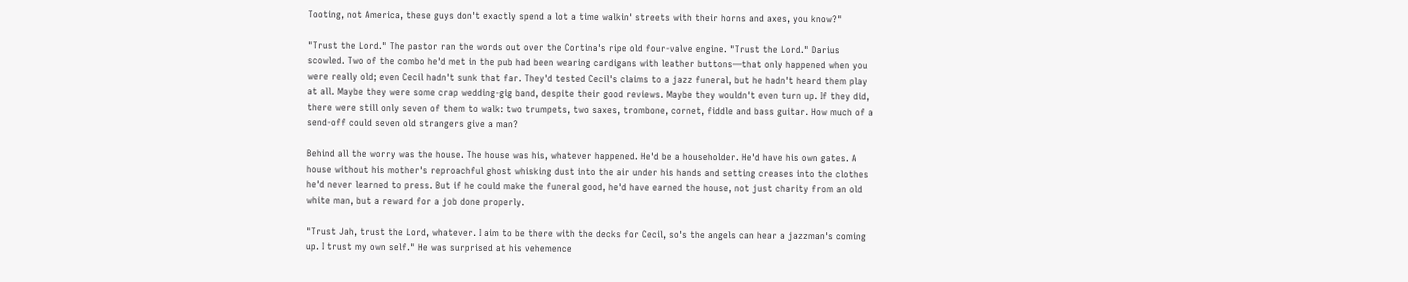Tooting, not America, these guys don't exactly spend a lot a time walkin' streets with their horns and axes, you know?"

"Trust the Lord." The pastor ran the words out over the Cortina's ripe old four-valve engine. "Trust the Lord." Darius scowled. Two of the combo he'd met in the pub had been wearing cardigans with leather buttons—that only happened when you were really old; even Cecil hadn't sunk that far. They'd tested Cecil's claims to a jazz funeral, but he hadn't heard them play at all. Maybe they were some crap wedding-gig band, despite their good reviews. Maybe they wouldn't even turn up. If they did, there were still only seven of them to walk: two trumpets, two saxes, trombone, cornet, fiddle and bass guitar. How much of a send-off could seven old strangers give a man?

Behind all the worry was the house. The house was his, whatever happened. He'd be a householder. He'd have his own gates. A house without his mother's reproachful ghost whisking dust into the air under his hands and setting creases into the clothes he'd never learned to press. But if he could make the funeral good, he'd have earned the house, not just charity from an old white man, but a reward for a job done properly.

"Trust Jah, trust the Lord, whatever. I aim to be there with the decks for Cecil, so's the angels can hear a jazzman's coming up. I trust my own self." He was surprised at his vehemence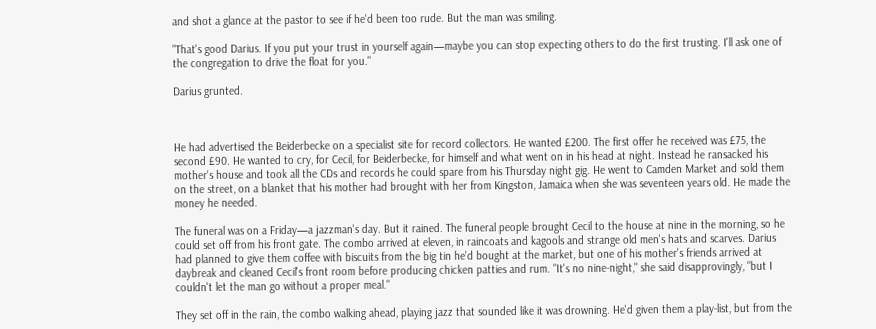and shot a glance at the pastor to see if he'd been too rude. But the man was smiling.

"That's good Darius. If you put your trust in yourself again—maybe you can stop expecting others to do the first trusting. I'll ask one of the congregation to drive the float for you."

Darius grunted.



He had advertised the Beiderbecke on a specialist site for record collectors. He wanted £200. The first offer he received was £75, the second £90. He wanted to cry, for Cecil, for Beiderbecke, for himself and what went on in his head at night. Instead he ransacked his mother's house and took all the CDs and records he could spare from his Thursday night gig. He went to Camden Market and sold them on the street, on a blanket that his mother had brought with her from Kingston, Jamaica when she was seventeen years old. He made the money he needed.

The funeral was on a Friday—a jazzman's day. But it rained. The funeral people brought Cecil to the house at nine in the morning, so he could set off from his front gate. The combo arrived at eleven, in raincoats and kagools and strange old men's hats and scarves. Darius had planned to give them coffee with biscuits from the big tin he'd bought at the market, but one of his mother's friends arrived at daybreak and cleaned Cecil's front room before producing chicken patties and rum. "It's no nine-night," she said disapprovingly, "but I couldn't let the man go without a proper meal."

They set off in the rain, the combo walking ahead, playing jazz that sounded like it was drowning. He'd given them a play-list, but from the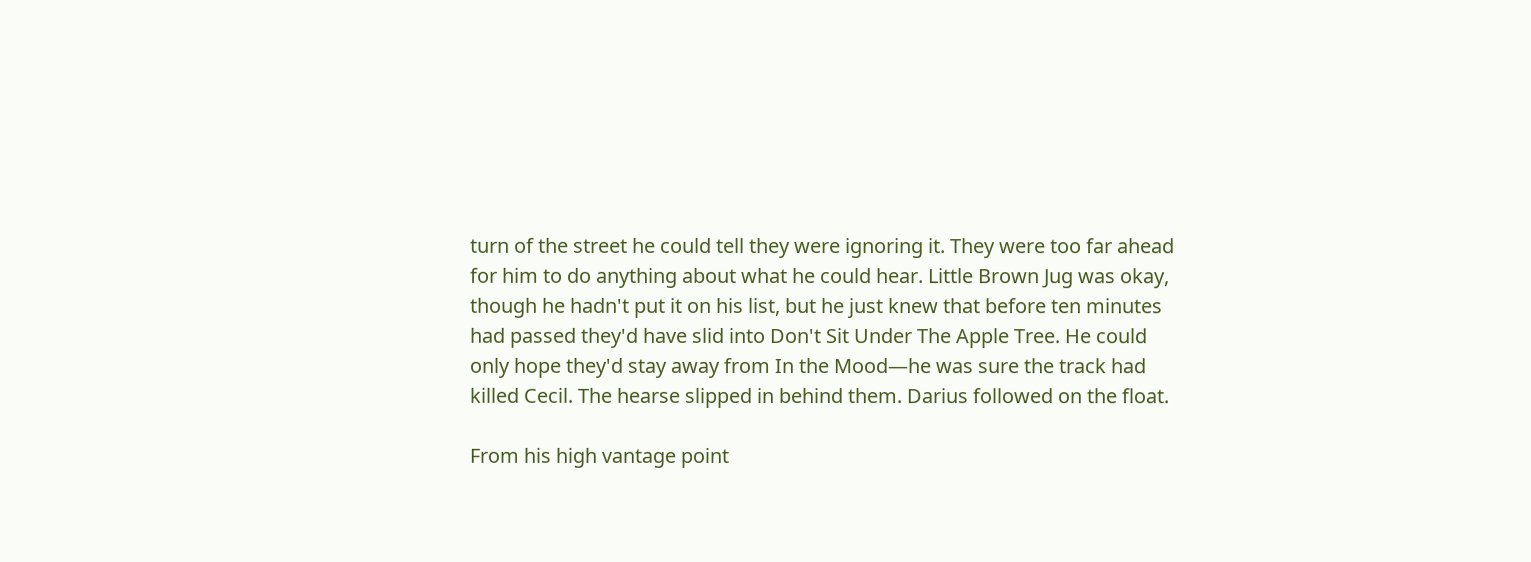turn of the street he could tell they were ignoring it. They were too far ahead for him to do anything about what he could hear. Little Brown Jug was okay, though he hadn't put it on his list, but he just knew that before ten minutes had passed they'd have slid into Don't Sit Under The Apple Tree. He could only hope they'd stay away from In the Mood—he was sure the track had killed Cecil. The hearse slipped in behind them. Darius followed on the float.

From his high vantage point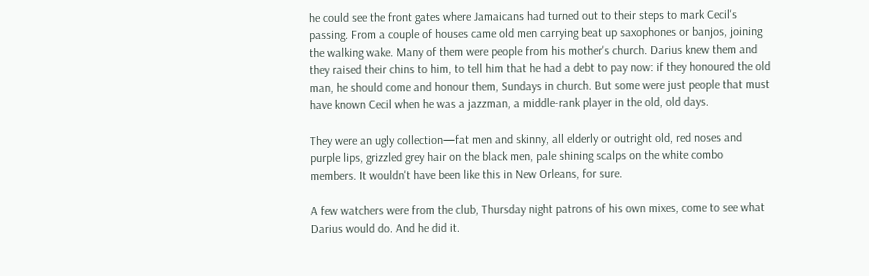he could see the front gates where Jamaicans had turned out to their steps to mark Cecil's passing. From a couple of houses came old men carrying beat up saxophones or banjos, joining the walking wake. Many of them were people from his mother's church. Darius knew them and they raised their chins to him, to tell him that he had a debt to pay now: if they honoured the old man, he should come and honour them, Sundays in church. But some were just people that must have known Cecil when he was a jazzman, a middle-rank player in the old, old days.

They were an ugly collection—fat men and skinny, all elderly or outright old, red noses and purple lips, grizzled grey hair on the black men, pale shining scalps on the white combo members. It wouldn't have been like this in New Orleans, for sure.

A few watchers were from the club, Thursday night patrons of his own mixes, come to see what Darius would do. And he did it.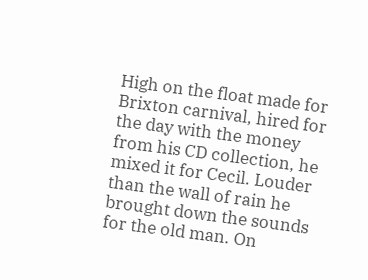High on the float made for Brixton carnival, hired for the day with the money from his CD collection, he mixed it for Cecil. Louder than the wall of rain he brought down the sounds for the old man. On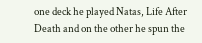one deck he played Natas, Life After Death and on the other he spun the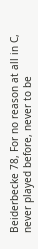Beiderbecke 78, For no reason at all in C, never played before, never to be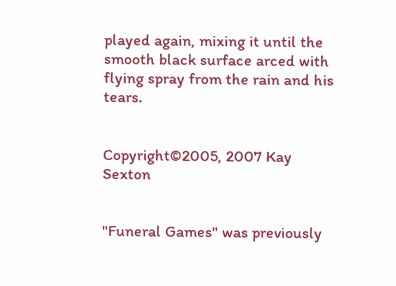played again, mixing it until the smooth black surface arced with flying spray from the rain and his tears.


Copyright©2005, 2007 Kay Sexton


"Funeral Games" was previously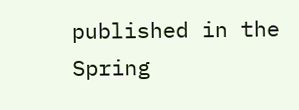published in the Spring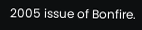2005 issue of Bonfire.